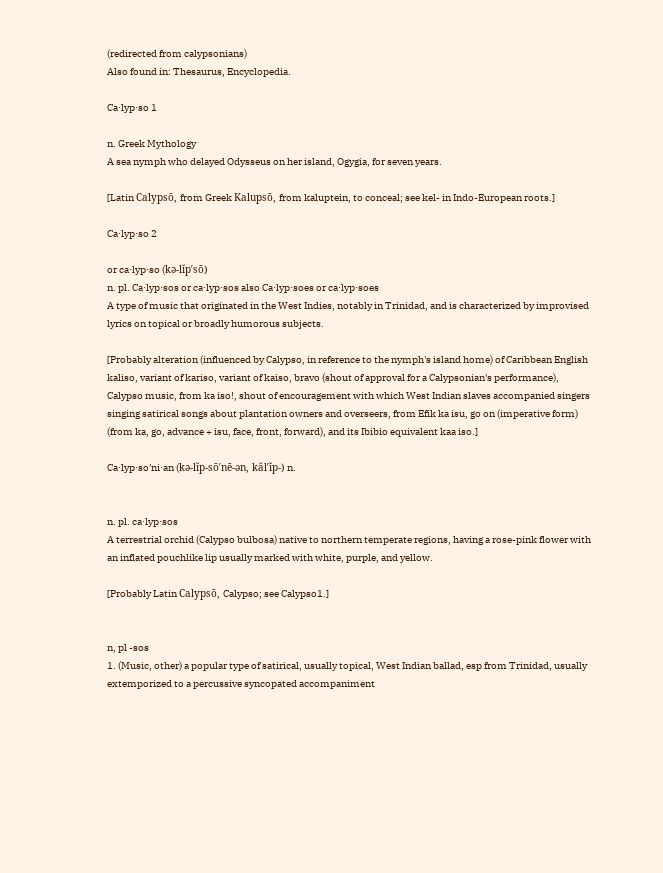(redirected from calypsonians)
Also found in: Thesaurus, Encyclopedia.

Ca·lyp·so 1

n. Greek Mythology
A sea nymph who delayed Odysseus on her island, Ogygia, for seven years.

[Latin Calypsō, from Greek Kalupsō, from kaluptein, to conceal; see kel- in Indo-European roots.]

Ca·lyp·so 2

or ca·lyp·so (kə-lĭp′sō)
n. pl. Ca·lyp·sos or ca·lyp·sos also Ca·lyp·soes or ca·lyp·soes
A type of music that originated in the West Indies, notably in Trinidad, and is characterized by improvised lyrics on topical or broadly humorous subjects.

[Probably alteration (influenced by Calypso, in reference to the nymph's island home) of Caribbean English kaliso, variant of kariso, variant of kaiso, bravo (shout of approval for a Calypsonian's performance), Calypso music, from ka iso!, shout of encouragement with which West Indian slaves accompanied singers singing satirical songs about plantation owners and overseers, from Efik ka isu, go on (imperative form) (from ka, go, advance + isu, face, front, forward), and its Ibibio equivalent kaa iso.]

Ca·lyp·so′ni·an (kə-lĭp-sō′nē-ən, kăl′ĭp-) n.


n. pl. ca·lyp·sos
A terrestrial orchid (Calypso bulbosa) native to northern temperate regions, having a rose-pink flower with an inflated pouchlike lip usually marked with white, purple, and yellow.

[Probably Latin Calypsō, Calypso; see Calypso1.]


n, pl -sos
1. (Music, other) a popular type of satirical, usually topical, West Indian ballad, esp from Trinidad, usually extemporized to a percussive syncopated accompaniment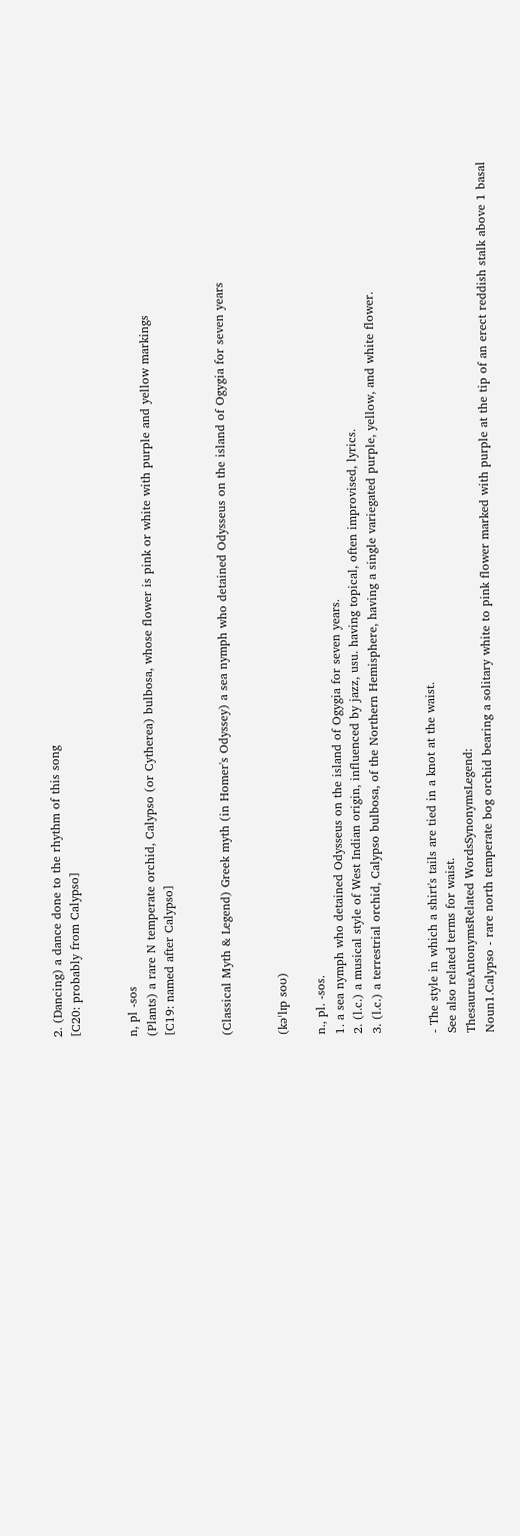2. (Dancing) a dance done to the rhythm of this song
[C20: probably from Calypso]


n, pl -sos
(Plants) a rare N temperate orchid, Calypso (or Cytherea) bulbosa, whose flower is pink or white with purple and yellow markings
[C19: named after Calypso]


(Classical Myth & Legend) Greek myth (in Homer's Odyssey) a sea nymph who detained Odysseus on the island of Ogygia for seven years


(kəˈlɪp soʊ)

n., pl. -sos.
1. a sea nymph who detained Odysseus on the island of Ogygia for seven years.
2. (l.c.) a musical style of West Indian origin, influenced by jazz, usu. having topical, often improvised, lyrics.
3. (l.c.) a terrestrial orchid, Calypso bulbosa, of the Northern Hemisphere, having a single variegated purple, yellow, and white flower.


- The style in which a shirt's tails are tied in a knot at the waist.
See also related terms for waist.
ThesaurusAntonymsRelated WordsSynonymsLegend:
Noun1.Calypso - rare north temperate bog orchid bearing a solitary white to pink flower marked with purple at the tip of an erect reddish stalk above 1 basal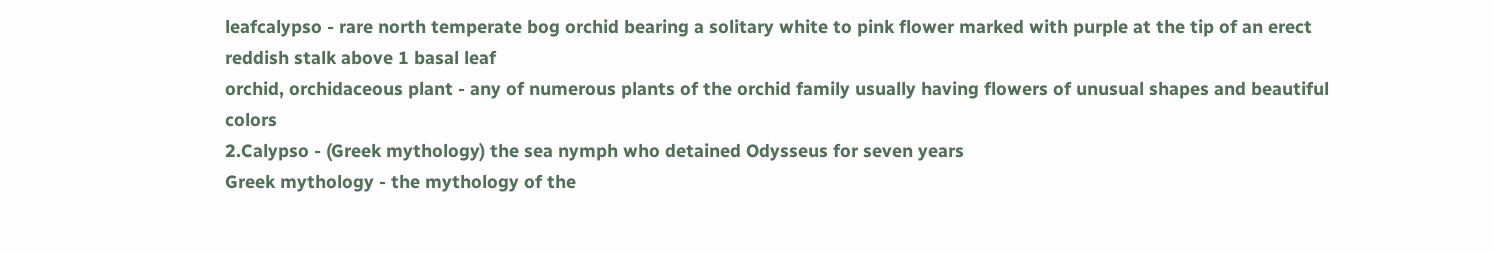leafcalypso - rare north temperate bog orchid bearing a solitary white to pink flower marked with purple at the tip of an erect reddish stalk above 1 basal leaf
orchid, orchidaceous plant - any of numerous plants of the orchid family usually having flowers of unusual shapes and beautiful colors
2.Calypso - (Greek mythology) the sea nymph who detained Odysseus for seven years
Greek mythology - the mythology of the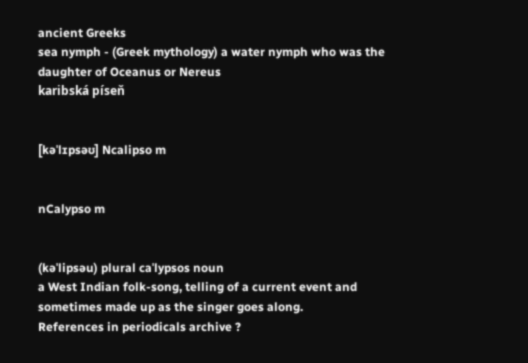ancient Greeks
sea nymph - (Greek mythology) a water nymph who was the daughter of Oceanus or Nereus
karibská píseň


[kəˈlɪpsəʊ] Ncalipso m


nCalypso m


(kəˈlipsəu) plural caˈlypsos noun
a West Indian folk-song, telling of a current event and sometimes made up as the singer goes along.
References in periodicals archive ?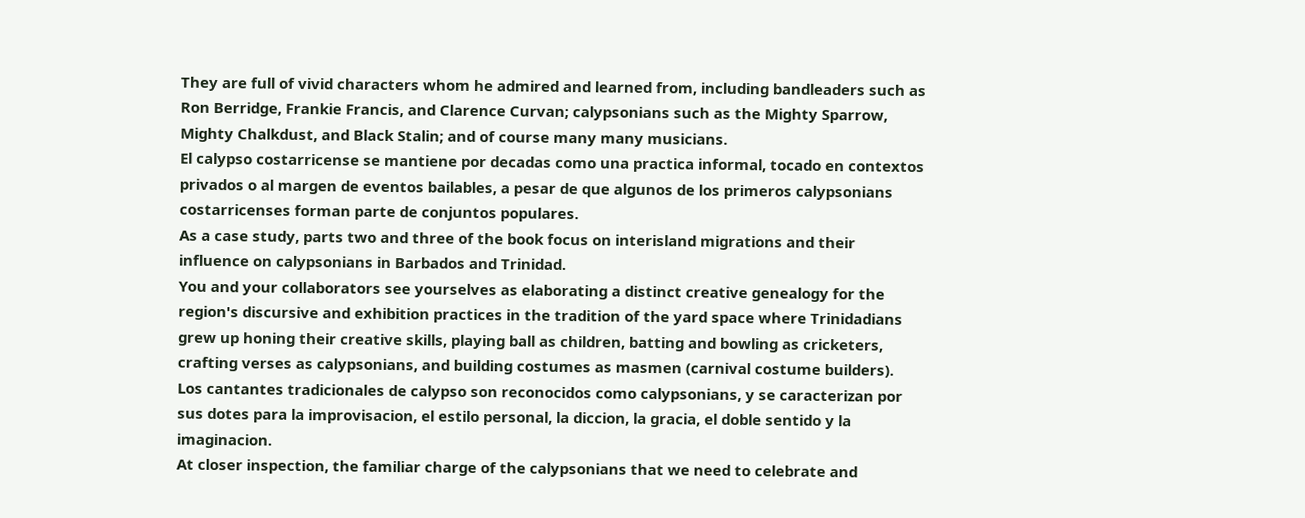They are full of vivid characters whom he admired and learned from, including bandleaders such as Ron Berridge, Frankie Francis, and Clarence Curvan; calypsonians such as the Mighty Sparrow, Mighty Chalkdust, and Black Stalin; and of course many many musicians.
El calypso costarricense se mantiene por decadas como una practica informal, tocado en contextos privados o al margen de eventos bailables, a pesar de que algunos de los primeros calypsonians costarricenses forman parte de conjuntos populares.
As a case study, parts two and three of the book focus on interisland migrations and their influence on calypsonians in Barbados and Trinidad.
You and your collaborators see yourselves as elaborating a distinct creative genealogy for the region's discursive and exhibition practices in the tradition of the yard space where Trinidadians grew up honing their creative skills, playing ball as children, batting and bowling as cricketers, crafting verses as calypsonians, and building costumes as masmen (carnival costume builders).
Los cantantes tradicionales de calypso son reconocidos como calypsonians, y se caracterizan por sus dotes para la improvisacion, el estilo personal, la diccion, la gracia, el doble sentido y la imaginacion.
At closer inspection, the familiar charge of the calypsonians that we need to celebrate and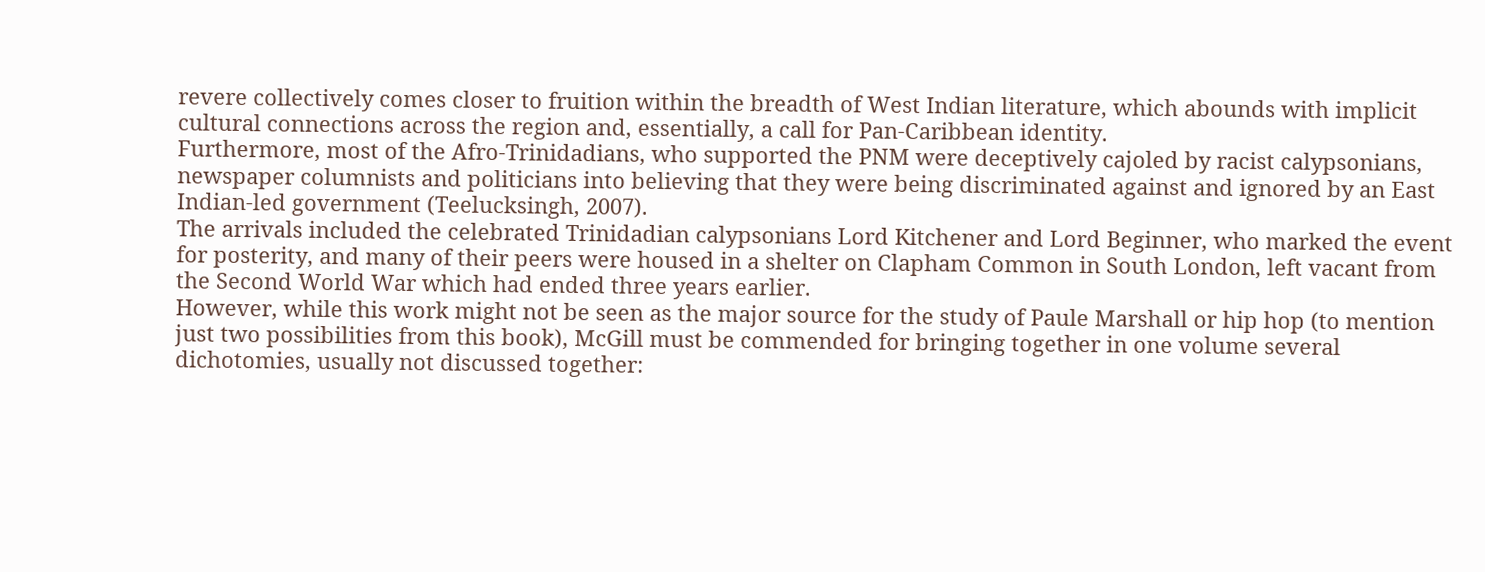revere collectively comes closer to fruition within the breadth of West Indian literature, which abounds with implicit cultural connections across the region and, essentially, a call for Pan-Caribbean identity.
Furthermore, most of the Afro-Trinidadians, who supported the PNM were deceptively cajoled by racist calypsonians, newspaper columnists and politicians into believing that they were being discriminated against and ignored by an East Indian-led government (Teelucksingh, 2007).
The arrivals included the celebrated Trinidadian calypsonians Lord Kitchener and Lord Beginner, who marked the event for posterity, and many of their peers were housed in a shelter on Clapham Common in South London, left vacant from the Second World War which had ended three years earlier.
However, while this work might not be seen as the major source for the study of Paule Marshall or hip hop (to mention just two possibilities from this book), McGill must be commended for bringing together in one volume several dichotomies, usually not discussed together: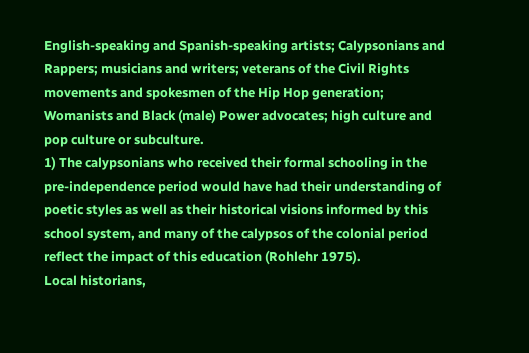English-speaking and Spanish-speaking artists; Calypsonians and Rappers; musicians and writers; veterans of the Civil Rights movements and spokesmen of the Hip Hop generation; Womanists and Black (male) Power advocates; high culture and pop culture or subculture.
1) The calypsonians who received their formal schooling in the pre-independence period would have had their understanding of poetic styles as well as their historical visions informed by this school system, and many of the calypsos of the colonial period reflect the impact of this education (Rohlehr 1975).
Local historians,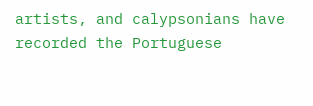artists, and calypsonians have recorded the Portuguese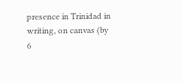presence in Trinidad in writing, on canvas (by 6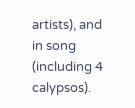artists), and in song (including 4 calypsos).